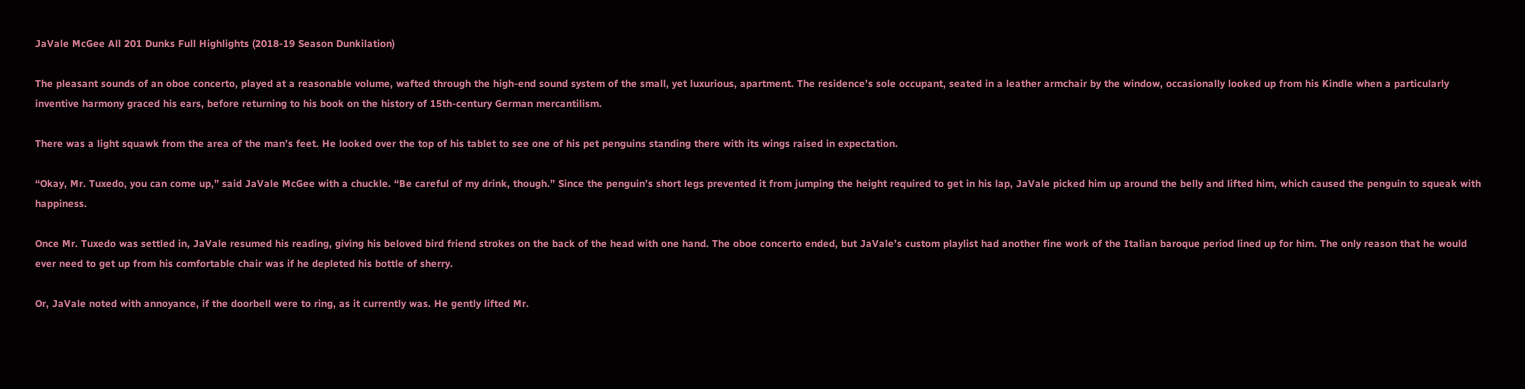JaVale McGee All 201 Dunks Full Highlights (2018-19 Season Dunkilation)

The pleasant sounds of an oboe concerto, played at a reasonable volume, wafted through the high-end sound system of the small, yet luxurious, apartment. The residence’s sole occupant, seated in a leather armchair by the window, occasionally looked up from his Kindle when a particularly inventive harmony graced his ears, before returning to his book on the history of 15th-century German mercantilism.

There was a light squawk from the area of the man’s feet. He looked over the top of his tablet to see one of his pet penguins standing there with its wings raised in expectation.

“Okay, Mr. Tuxedo, you can come up,” said JaVale McGee with a chuckle. “Be careful of my drink, though.” Since the penguin’s short legs prevented it from jumping the height required to get in his lap, JaVale picked him up around the belly and lifted him, which caused the penguin to squeak with happiness.

Once Mr. Tuxedo was settled in, JaVale resumed his reading, giving his beloved bird friend strokes on the back of the head with one hand. The oboe concerto ended, but JaVale’s custom playlist had another fine work of the Italian baroque period lined up for him. The only reason that he would ever need to get up from his comfortable chair was if he depleted his bottle of sherry.

Or, JaVale noted with annoyance, if the doorbell were to ring, as it currently was. He gently lifted Mr.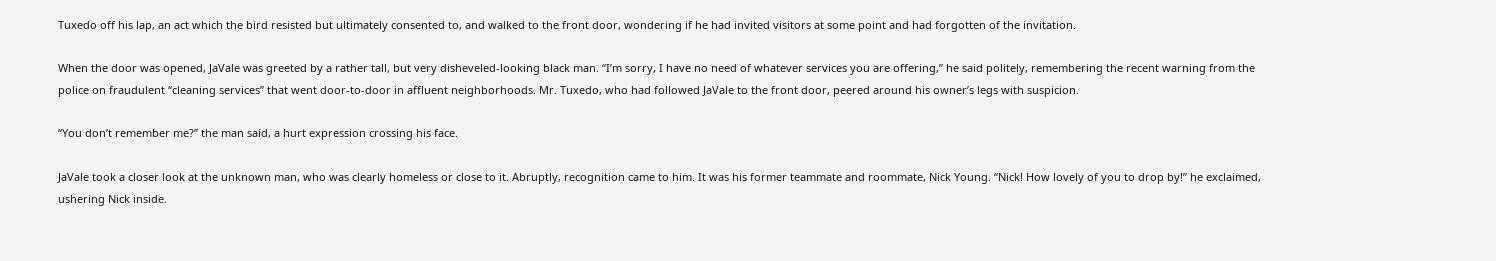Tuxedo off his lap, an act which the bird resisted but ultimately consented to, and walked to the front door, wondering if he had invited visitors at some point and had forgotten of the invitation.

When the door was opened, JaVale was greeted by a rather tall, but very disheveled-looking black man. “I’m sorry, I have no need of whatever services you are offering,” he said politely, remembering the recent warning from the police on fraudulent “cleaning services” that went door-to-door in affluent neighborhoods. Mr. Tuxedo, who had followed JaVale to the front door, peered around his owner’s legs with suspicion.

“You don’t remember me?” the man said, a hurt expression crossing his face.

JaVale took a closer look at the unknown man, who was clearly homeless or close to it. Abruptly, recognition came to him. It was his former teammate and roommate, Nick Young. “Nick! How lovely of you to drop by!” he exclaimed, ushering Nick inside.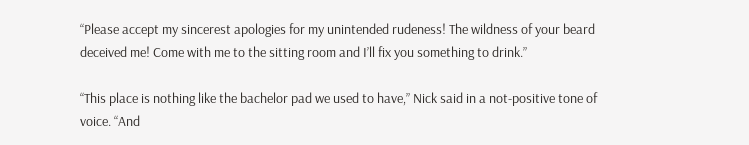“Please accept my sincerest apologies for my unintended rudeness! The wildness of your beard deceived me! Come with me to the sitting room and I’ll fix you something to drink.”

“This place is nothing like the bachelor pad we used to have,” Nick said in a not-positive tone of voice. “And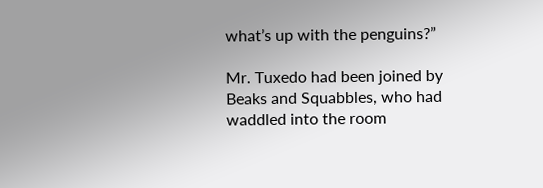what’s up with the penguins?”

Mr. Tuxedo had been joined by Beaks and Squabbles, who had waddled into the room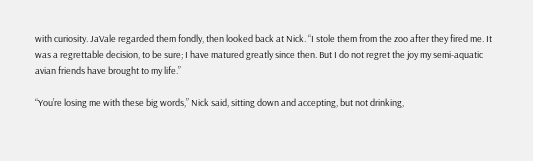with curiosity. JaVale regarded them fondly, then looked back at Nick. “I stole them from the zoo after they fired me. It was a regrettable decision, to be sure; I have matured greatly since then. But I do not regret the joy my semi-aquatic avian friends have brought to my life.”

“You’re losing me with these big words,” Nick said, sitting down and accepting, but not drinking,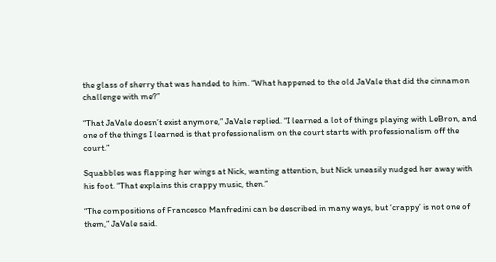the glass of sherry that was handed to him. “What happened to the old JaVale that did the cinnamon challenge with me?”

“That JaVale doesn’t exist anymore,” JaVale replied. “I learned a lot of things playing with LeBron, and one of the things I learned is that professionalism on the court starts with professionalism off the court.”

Squabbles was flapping her wings at Nick, wanting attention, but Nick uneasily nudged her away with his foot. “That explains this crappy music, then.”

“The compositions of Francesco Manfredini can be described in many ways, but ‘crappy’ is not one of them,” JaVale said.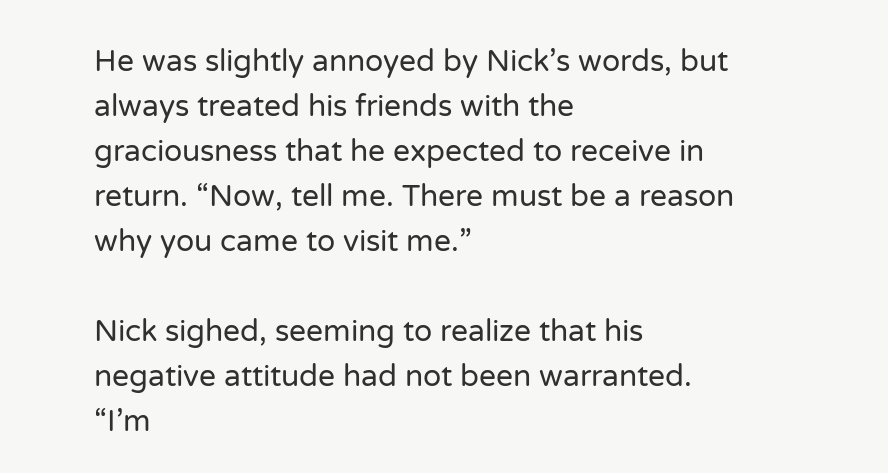He was slightly annoyed by Nick’s words, but always treated his friends with the graciousness that he expected to receive in return. “Now, tell me. There must be a reason why you came to visit me.”

Nick sighed, seeming to realize that his negative attitude had not been warranted. “I’m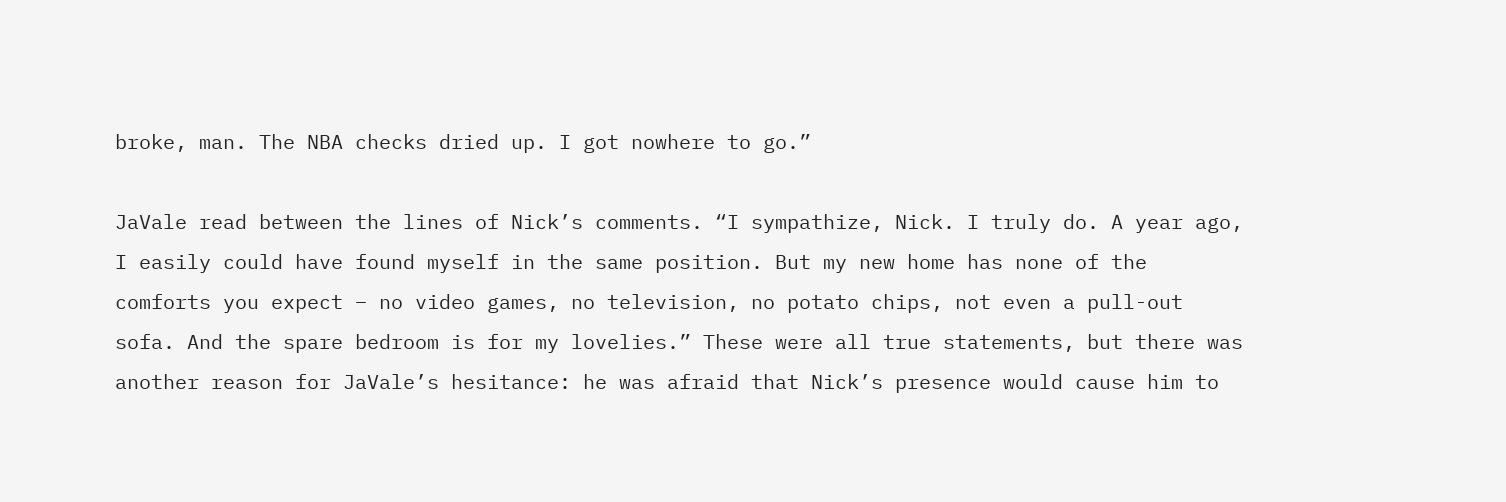broke, man. The NBA checks dried up. I got nowhere to go.”

JaVale read between the lines of Nick’s comments. “I sympathize, Nick. I truly do. A year ago, I easily could have found myself in the same position. But my new home has none of the comforts you expect – no video games, no television, no potato chips, not even a pull-out sofa. And the spare bedroom is for my lovelies.” These were all true statements, but there was another reason for JaVale’s hesitance: he was afraid that Nick’s presence would cause him to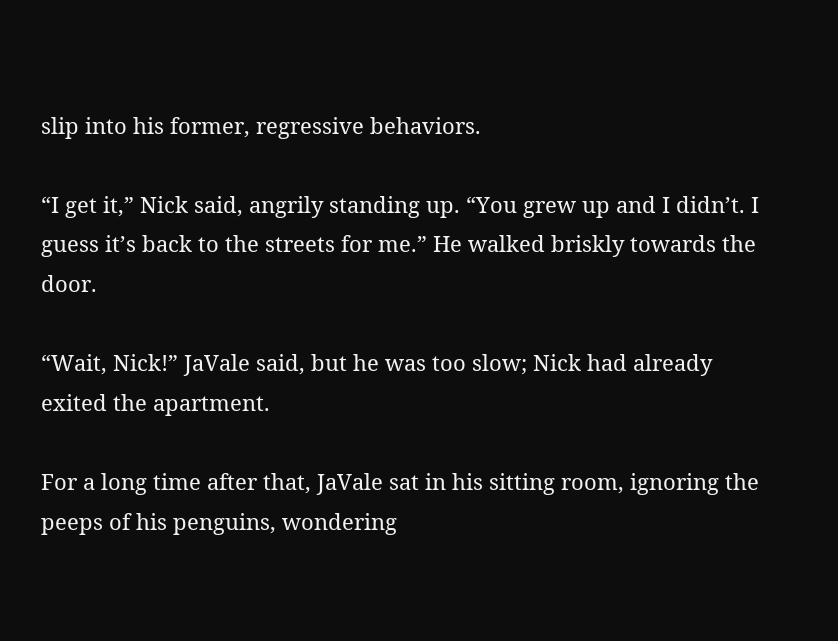slip into his former, regressive behaviors.

“I get it,” Nick said, angrily standing up. “You grew up and I didn’t. I guess it’s back to the streets for me.” He walked briskly towards the door.

“Wait, Nick!” JaVale said, but he was too slow; Nick had already exited the apartment.

For a long time after that, JaVale sat in his sitting room, ignoring the peeps of his penguins, wondering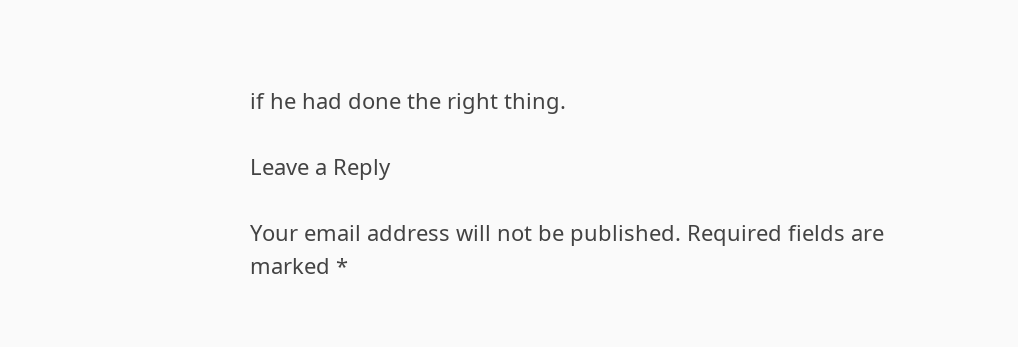if he had done the right thing.

Leave a Reply

Your email address will not be published. Required fields are marked *